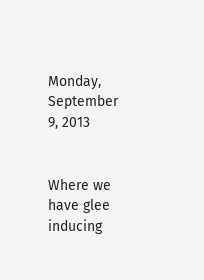Monday, September 9, 2013


Where we have glee inducing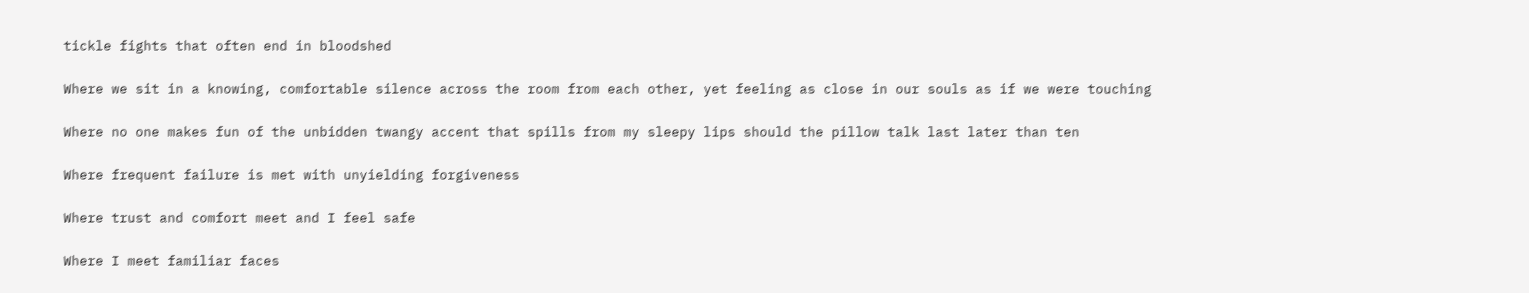tickle fights that often end in bloodshed

Where we sit in a knowing, comfortable silence across the room from each other, yet feeling as close in our souls as if we were touching

Where no one makes fun of the unbidden twangy accent that spills from my sleepy lips should the pillow talk last later than ten

Where frequent failure is met with unyielding forgiveness

Where trust and comfort meet and I feel safe

Where I meet familiar faces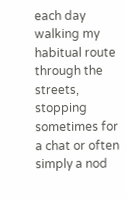each day walking my habitual route through the streets, stopping sometimes for a chat or often simply a nod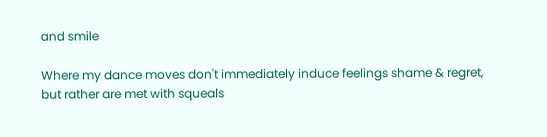and smile

Where my dance moves don't immediately induce feelings shame & regret, but rather are met with squeals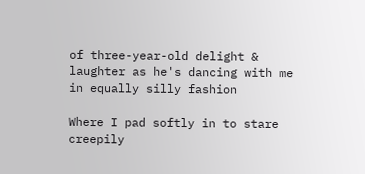of three-year-old delight & laughter as he's dancing with me in equally silly fashion

Where I pad softly in to stare creepily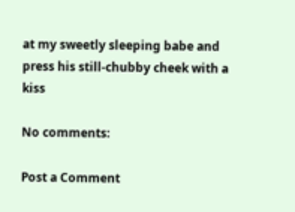at my sweetly sleeping babe and press his still-chubby cheek with a kiss

No comments:

Post a Comment